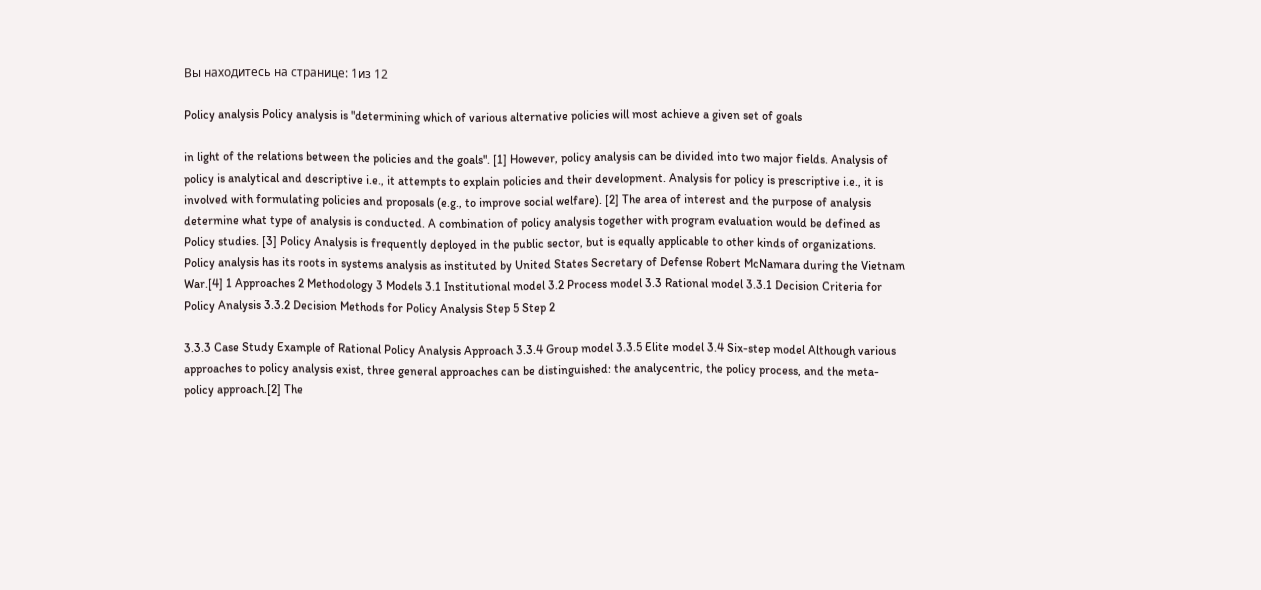Вы находитесь на странице: 1из 12

Policy analysis Policy analysis is "determining which of various alternative policies will most achieve a given set of goals

in light of the relations between the policies and the goals". [1] However, policy analysis can be divided into two major fields. Analysis of policy is analytical and descriptive i.e., it attempts to explain policies and their development. Analysis for policy is prescriptive i.e., it is involved with formulating policies and proposals (e.g., to improve social welfare). [2] The area of interest and the purpose of analysis determine what type of analysis is conducted. A combination of policy analysis together with program evaluation would be defined as Policy studies. [3] Policy Analysis is frequently deployed in the public sector, but is equally applicable to other kinds of organizations. Policy analysis has its roots in systems analysis as instituted by United States Secretary of Defense Robert McNamara during the Vietnam War.[4] 1 Approaches 2 Methodology 3 Models 3.1 Institutional model 3.2 Process model 3.3 Rational model 3.3.1 Decision Criteria for Policy Analysis 3.3.2 Decision Methods for Policy Analysis Step 5 Step 2

3.3.3 Case Study Example of Rational Policy Analysis Approach 3.3.4 Group model 3.3.5 Elite model 3.4 Six-step model Although various approaches to policy analysis exist, three general approaches can be distinguished: the analycentric, the policy process, and the meta-policy approach.[2] The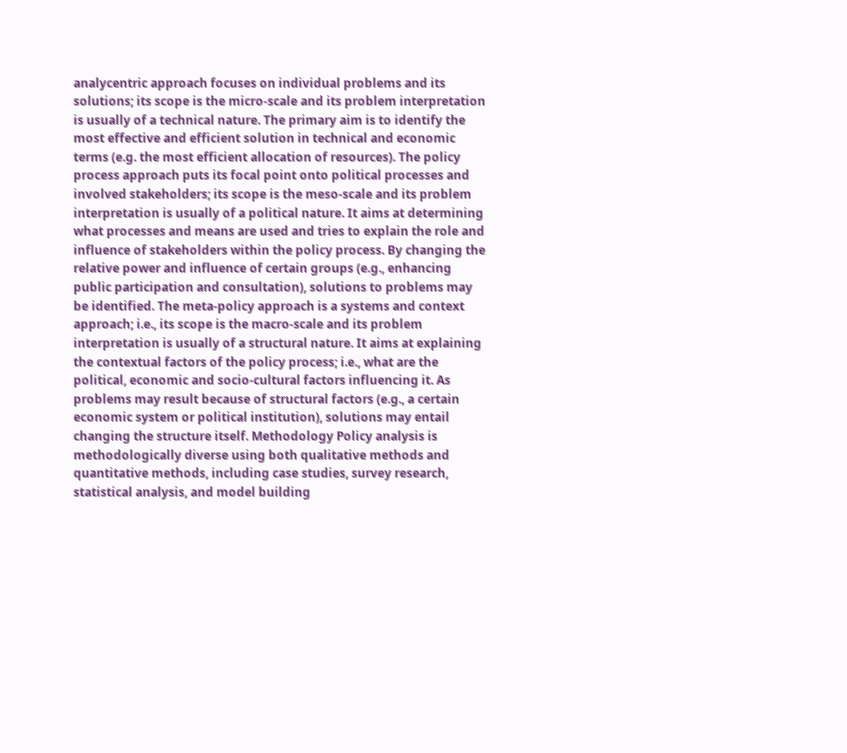analycentric approach focuses on individual problems and its solutions; its scope is the micro-scale and its problem interpretation is usually of a technical nature. The primary aim is to identify the most effective and efficient solution in technical and economic terms (e.g. the most efficient allocation of resources). The policy process approach puts its focal point onto political processes and involved stakeholders; its scope is the meso-scale and its problem interpretation is usually of a political nature. It aims at determining what processes and means are used and tries to explain the role and influence of stakeholders within the policy process. By changing the relative power and influence of certain groups (e.g., enhancing public participation and consultation), solutions to problems may be identified. The meta-policy approach is a systems and context approach; i.e., its scope is the macro-scale and its problem interpretation is usually of a structural nature. It aims at explaining the contextual factors of the policy process; i.e., what are the political, economic and socio-cultural factors influencing it. As problems may result because of structural factors (e.g., a certain economic system or political institution), solutions may entail changing the structure itself. Methodology Policy analysis is methodologically diverse using both qualitative methods and quantitative methods, including case studies, survey research, statistical analysis, and model building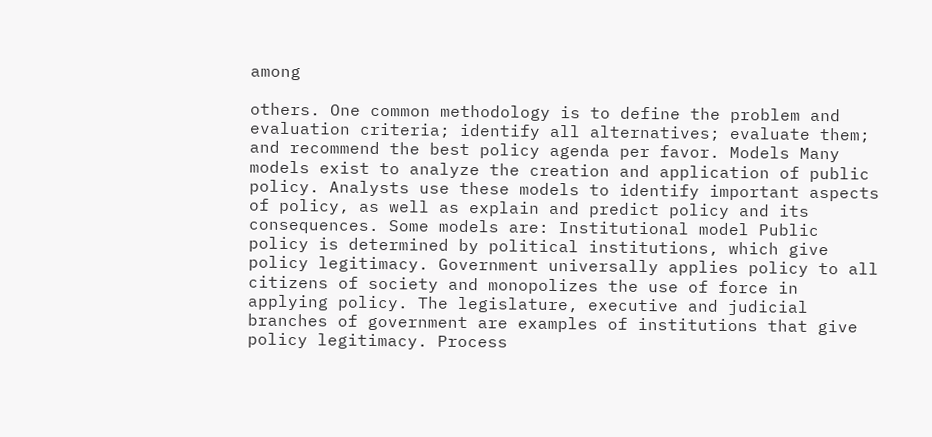among

others. One common methodology is to define the problem and evaluation criteria; identify all alternatives; evaluate them; and recommend the best policy agenda per favor. Models Many models exist to analyze the creation and application of public policy. Analysts use these models to identify important aspects of policy, as well as explain and predict policy and its consequences. Some models are: Institutional model Public policy is determined by political institutions, which give policy legitimacy. Government universally applies policy to all citizens of society and monopolizes the use of force in applying policy. The legislature, executive and judicial branches of government are examples of institutions that give policy legitimacy. Process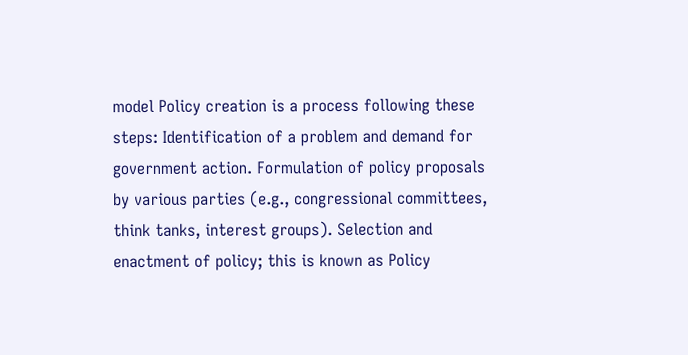model Policy creation is a process following these steps: Identification of a problem and demand for government action. Formulation of policy proposals by various parties (e.g., congressional committees, think tanks, interest groups). Selection and enactment of policy; this is known as Policy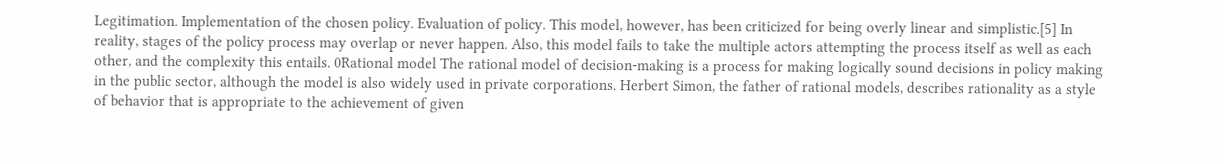Legitimation. Implementation of the chosen policy. Evaluation of policy. This model, however, has been criticized for being overly linear and simplistic.[5] In reality, stages of the policy process may overlap or never happen. Also, this model fails to take the multiple actors attempting the process itself as well as each other, and the complexity this entails. 0Rational model The rational model of decision-making is a process for making logically sound decisions in policy making in the public sector, although the model is also widely used in private corporations. Herbert Simon, the father of rational models, describes rationality as a style of behavior that is appropriate to the achievement of given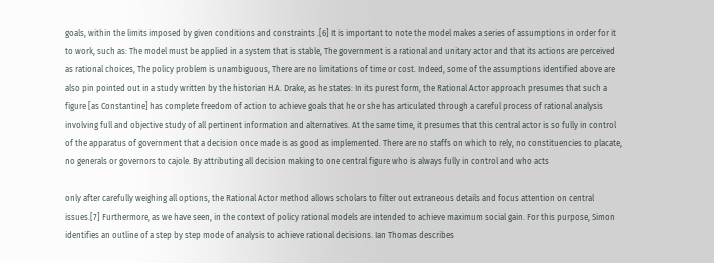goals, within the limits imposed by given conditions and constraints .[6] It is important to note the model makes a series of assumptions in order for it to work, such as: The model must be applied in a system that is stable, The government is a rational and unitary actor and that its actions are perceived as rational choices, The policy problem is unambiguous, There are no limitations of time or cost. Indeed, some of the assumptions identified above are also pin pointed out in a study written by the historian H.A. Drake, as he states: In its purest form, the Rational Actor approach presumes that such a figure [as Constantine] has complete freedom of action to achieve goals that he or she has articulated through a careful process of rational analysis involving full and objective study of all pertinent information and alternatives. At the same time, it presumes that this central actor is so fully in control of the apparatus of government that a decision once made is as good as implemented. There are no staffs on which to rely, no constituencies to placate, no generals or governors to cajole. By attributing all decision making to one central figure who is always fully in control and who acts

only after carefully weighing all options, the Rational Actor method allows scholars to filter out extraneous details and focus attention on central issues.[7] Furthermore, as we have seen, in the context of policy rational models are intended to achieve maximum social gain. For this purpose, Simon identifies an outline of a step by step mode of analysis to achieve rational decisions. Ian Thomas describes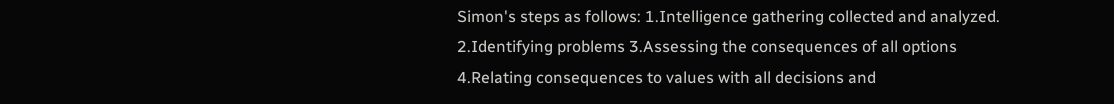Simon's steps as follows: 1.Intelligence gathering collected and analyzed. 2.Identifying problems 3.Assessing the consequences of all options 4.Relating consequences to values with all decisions and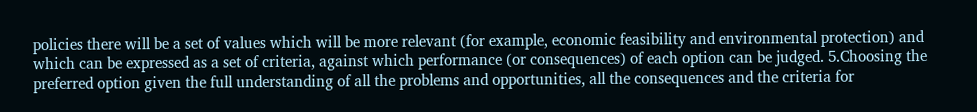policies there will be a set of values which will be more relevant (for example, economic feasibility and environmental protection) and which can be expressed as a set of criteria, against which performance (or consequences) of each option can be judged. 5.Choosing the preferred option given the full understanding of all the problems and opportunities, all the consequences and the criteria for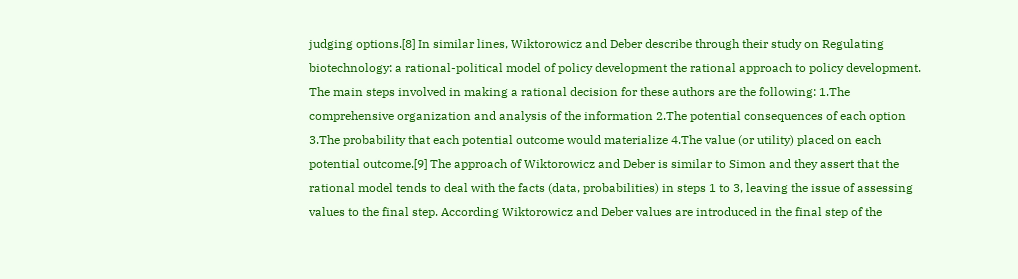judging options.[8] In similar lines, Wiktorowicz and Deber describe through their study on Regulating biotechnology: a rational-political model of policy development the rational approach to policy development. The main steps involved in making a rational decision for these authors are the following: 1.The comprehensive organization and analysis of the information 2.The potential consequences of each option 3.The probability that each potential outcome would materialize 4.The value (or utility) placed on each potential outcome.[9] The approach of Wiktorowicz and Deber is similar to Simon and they assert that the rational model tends to deal with the facts (data, probabilities) in steps 1 to 3, leaving the issue of assessing values to the final step. According Wiktorowicz and Deber values are introduced in the final step of the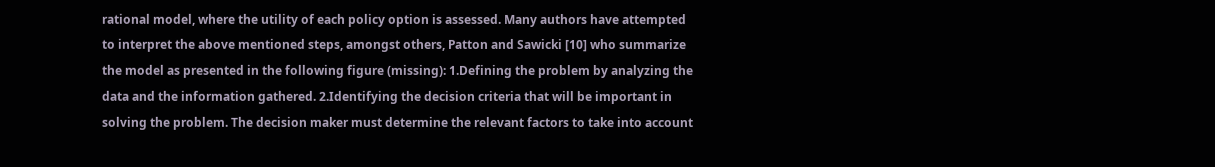rational model, where the utility of each policy option is assessed. Many authors have attempted to interpret the above mentioned steps, amongst others, Patton and Sawicki [10] who summarize the model as presented in the following figure (missing): 1.Defining the problem by analyzing the data and the information gathered. 2.Identifying the decision criteria that will be important in solving the problem. The decision maker must determine the relevant factors to take into account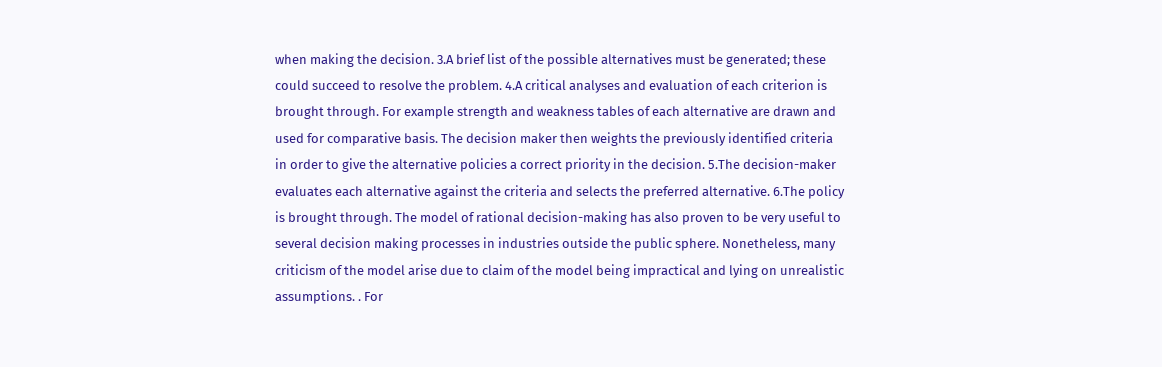when making the decision. 3.A brief list of the possible alternatives must be generated; these could succeed to resolve the problem. 4.A critical analyses and evaluation of each criterion is brought through. For example strength and weakness tables of each alternative are drawn and used for comparative basis. The decision maker then weights the previously identified criteria in order to give the alternative policies a correct priority in the decision. 5.The decision-maker evaluates each alternative against the criteria and selects the preferred alternative. 6.The policy is brought through. The model of rational decision-making has also proven to be very useful to several decision making processes in industries outside the public sphere. Nonetheless, many criticism of the model arise due to claim of the model being impractical and lying on unrealistic assumptions. . For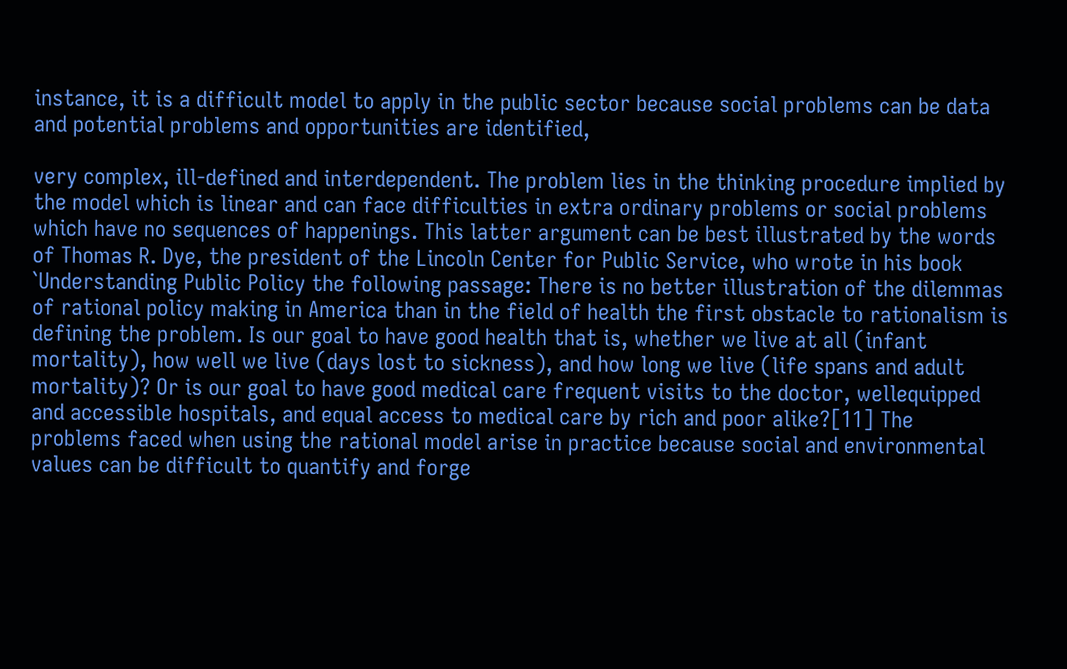instance, it is a difficult model to apply in the public sector because social problems can be data and potential problems and opportunities are identified,

very complex, ill-defined and interdependent. The problem lies in the thinking procedure implied by the model which is linear and can face difficulties in extra ordinary problems or social problems which have no sequences of happenings. This latter argument can be best illustrated by the words of Thomas R. Dye, the president of the Lincoln Center for Public Service, who wrote in his book `Understanding Public Policy the following passage: There is no better illustration of the dilemmas of rational policy making in America than in the field of health the first obstacle to rationalism is defining the problem. Is our goal to have good health that is, whether we live at all (infant mortality), how well we live (days lost to sickness), and how long we live (life spans and adult mortality)? Or is our goal to have good medical care frequent visits to the doctor, wellequipped and accessible hospitals, and equal access to medical care by rich and poor alike?[11] The problems faced when using the rational model arise in practice because social and environmental values can be difficult to quantify and forge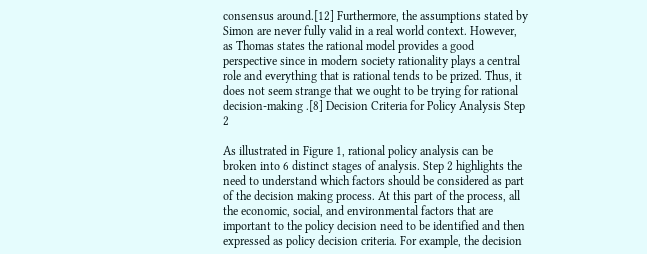consensus around.[12] Furthermore, the assumptions stated by Simon are never fully valid in a real world context. However, as Thomas states the rational model provides a good perspective since in modern society rationality plays a central role and everything that is rational tends to be prized. Thus, it does not seem strange that we ought to be trying for rational decision-making .[8] Decision Criteria for Policy Analysis Step 2

As illustrated in Figure 1, rational policy analysis can be broken into 6 distinct stages of analysis. Step 2 highlights the need to understand which factors should be considered as part of the decision making process. At this part of the process, all the economic, social, and environmental factors that are important to the policy decision need to be identified and then expressed as policy decision criteria. For example, the decision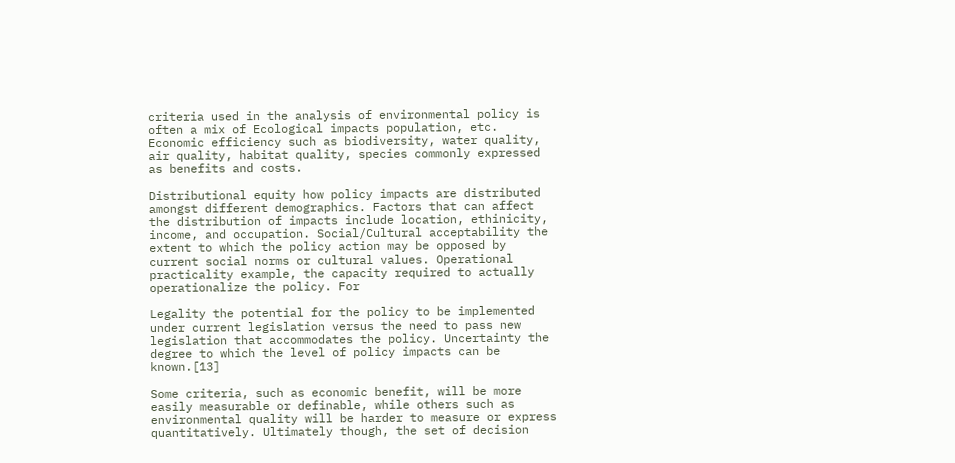criteria used in the analysis of environmental policy is often a mix of Ecological impacts population, etc. Economic efficiency such as biodiversity, water quality, air quality, habitat quality, species commonly expressed as benefits and costs.

Distributional equity how policy impacts are distributed amongst different demographics. Factors that can affect the distribution of impacts include location, ethinicity, income, and occupation. Social/Cultural acceptability the extent to which the policy action may be opposed by current social norms or cultural values. Operational practicality example, the capacity required to actually operationalize the policy. For

Legality the potential for the policy to be implemented under current legislation versus the need to pass new legislation that accommodates the policy. Uncertainty the degree to which the level of policy impacts can be known.[13]

Some criteria, such as economic benefit, will be more easily measurable or definable, while others such as environmental quality will be harder to measure or express quantitatively. Ultimately though, the set of decision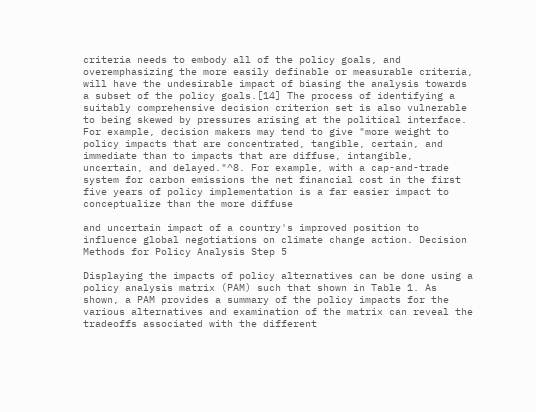criteria needs to embody all of the policy goals, and overemphasizing the more easily definable or measurable criteria, will have the undesirable impact of biasing the analysis towards a subset of the policy goals.[14] The process of identifying a suitably comprehensive decision criterion set is also vulnerable to being skewed by pressures arising at the political interface. For example, decision makers may tend to give "more weight to policy impacts that are concentrated, tangible, certain, and immediate than to impacts that are diffuse, intangible, uncertain, and delayed."^8. For example, with a cap-and-trade system for carbon emissions the net financial cost in the first five years of policy implementation is a far easier impact to conceptualize than the more diffuse

and uncertain impact of a country's improved position to influence global negotiations on climate change action. Decision Methods for Policy Analysis Step 5

Displaying the impacts of policy alternatives can be done using a policy analysis matrix (PAM) such that shown in Table 1. As shown, a PAM provides a summary of the policy impacts for the various alternatives and examination of the matrix can reveal the tradeoffs associated with the different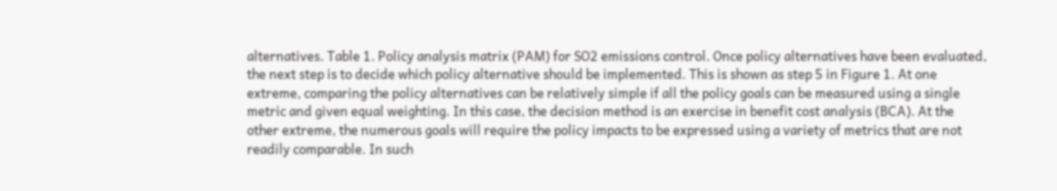alternatives. Table 1. Policy analysis matrix (PAM) for SO2 emissions control. Once policy alternatives have been evaluated, the next step is to decide which policy alternative should be implemented. This is shown as step 5 in Figure 1. At one extreme, comparing the policy alternatives can be relatively simple if all the policy goals can be measured using a single metric and given equal weighting. In this case, the decision method is an exercise in benefit cost analysis (BCA). At the other extreme, the numerous goals will require the policy impacts to be expressed using a variety of metrics that are not readily comparable. In such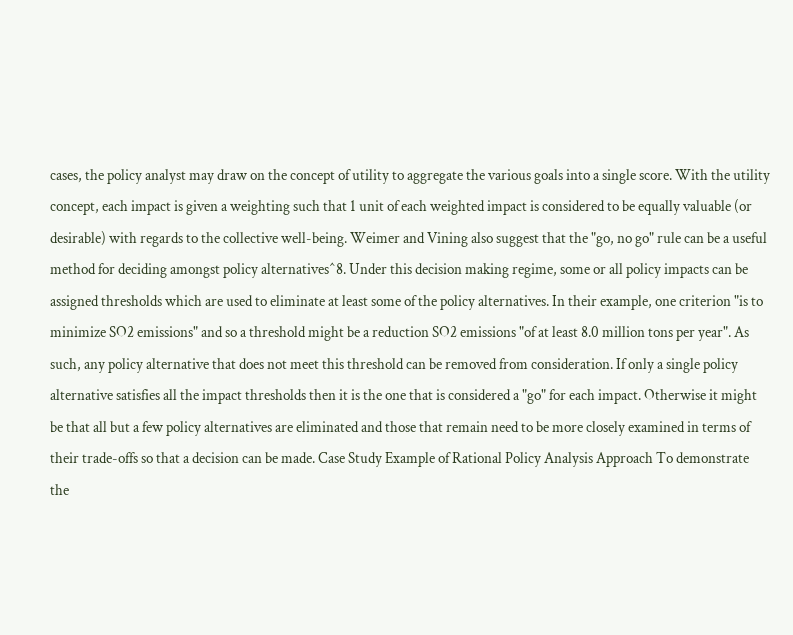cases, the policy analyst may draw on the concept of utility to aggregate the various goals into a single score. With the utility concept, each impact is given a weighting such that 1 unit of each weighted impact is considered to be equally valuable (or desirable) with regards to the collective well-being. Weimer and Vining also suggest that the "go, no go" rule can be a useful method for deciding amongst policy alternatives^8. Under this decision making regime, some or all policy impacts can be assigned thresholds which are used to eliminate at least some of the policy alternatives. In their example, one criterion "is to minimize SO2 emissions" and so a threshold might be a reduction SO2 emissions "of at least 8.0 million tons per year". As such, any policy alternative that does not meet this threshold can be removed from consideration. If only a single policy alternative satisfies all the impact thresholds then it is the one that is considered a "go" for each impact. Otherwise it might be that all but a few policy alternatives are eliminated and those that remain need to be more closely examined in terms of their trade-offs so that a decision can be made. Case Study Example of Rational Policy Analysis Approach To demonstrate the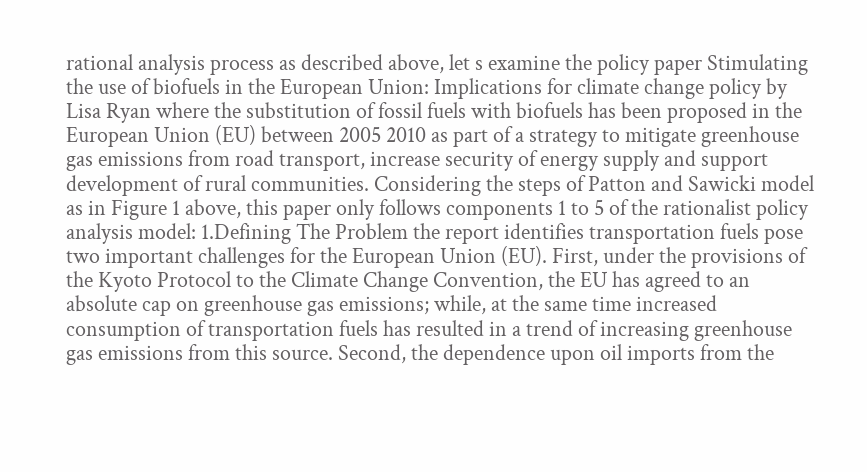rational analysis process as described above, let s examine the policy paper Stimulating the use of biofuels in the European Union: Implications for climate change policy by Lisa Ryan where the substitution of fossil fuels with biofuels has been proposed in the European Union (EU) between 2005 2010 as part of a strategy to mitigate greenhouse gas emissions from road transport, increase security of energy supply and support development of rural communities. Considering the steps of Patton and Sawicki model as in Figure 1 above, this paper only follows components 1 to 5 of the rationalist policy analysis model: 1.Defining The Problem the report identifies transportation fuels pose two important challenges for the European Union (EU). First, under the provisions of the Kyoto Protocol to the Climate Change Convention, the EU has agreed to an absolute cap on greenhouse gas emissions; while, at the same time increased consumption of transportation fuels has resulted in a trend of increasing greenhouse gas emissions from this source. Second, the dependence upon oil imports from the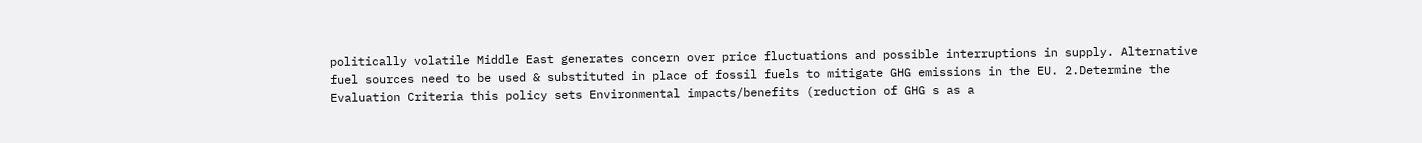politically volatile Middle East generates concern over price fluctuations and possible interruptions in supply. Alternative fuel sources need to be used & substituted in place of fossil fuels to mitigate GHG emissions in the EU. 2.Determine the Evaluation Criteria this policy sets Environmental impacts/benefits (reduction of GHG s as a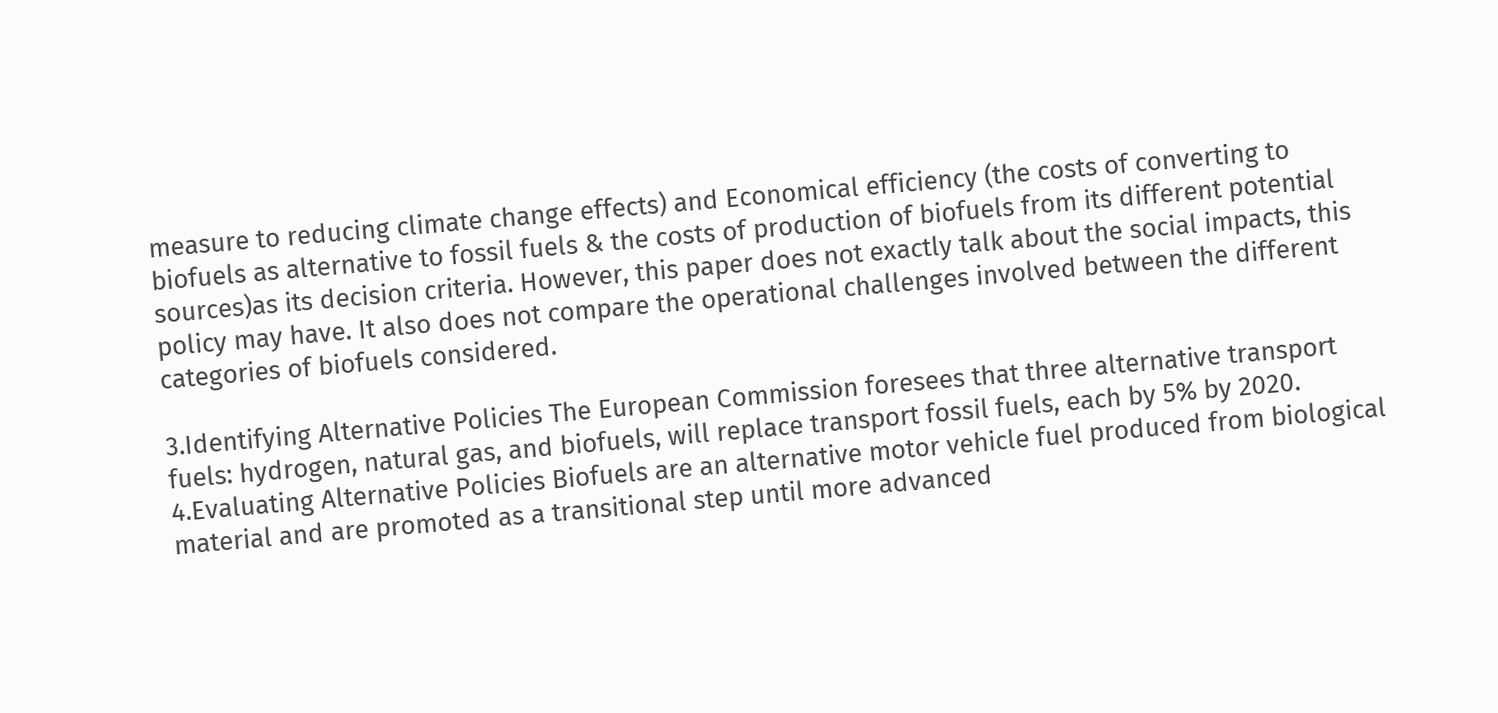measure to reducing climate change effects) and Economical efficiency (the costs of converting to biofuels as alternative to fossil fuels & the costs of production of biofuels from its different potential sources)as its decision criteria. However, this paper does not exactly talk about the social impacts, this policy may have. It also does not compare the operational challenges involved between the different categories of biofuels considered.

3.Identifying Alternative Policies The European Commission foresees that three alternative transport fuels: hydrogen, natural gas, and biofuels, will replace transport fossil fuels, each by 5% by 2020. 4.Evaluating Alternative Policies Biofuels are an alternative motor vehicle fuel produced from biological material and are promoted as a transitional step until more advanced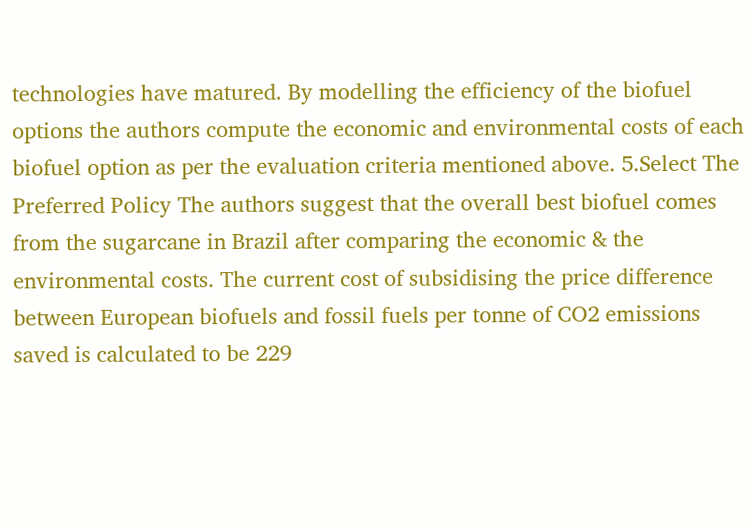technologies have matured. By modelling the efficiency of the biofuel options the authors compute the economic and environmental costs of each biofuel option as per the evaluation criteria mentioned above. 5.Select The Preferred Policy The authors suggest that the overall best biofuel comes from the sugarcane in Brazil after comparing the economic & the environmental costs. The current cost of subsidising the price difference between European biofuels and fossil fuels per tonne of CO2 emissions saved is calculated to be 229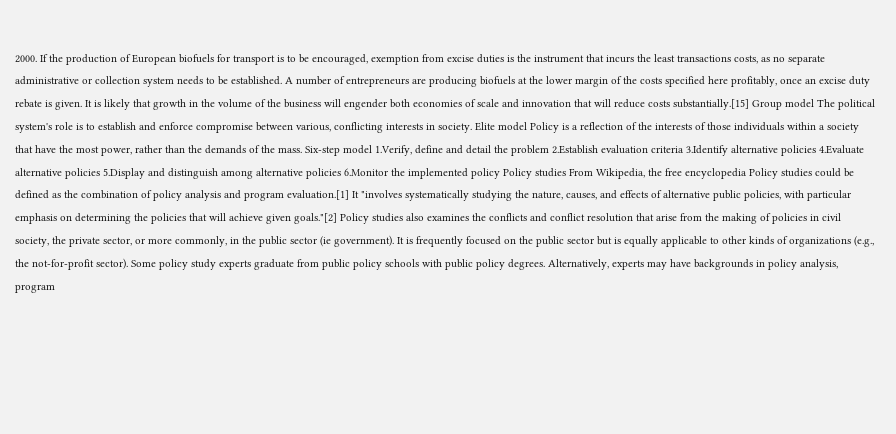2000. If the production of European biofuels for transport is to be encouraged, exemption from excise duties is the instrument that incurs the least transactions costs, as no separate administrative or collection system needs to be established. A number of entrepreneurs are producing biofuels at the lower margin of the costs specified here profitably, once an excise duty rebate is given. It is likely that growth in the volume of the business will engender both economies of scale and innovation that will reduce costs substantially.[15] Group model The political system's role is to establish and enforce compromise between various, conflicting interests in society. Elite model Policy is a reflection of the interests of those individuals within a society that have the most power, rather than the demands of the mass. Six-step model 1.Verify, define and detail the problem 2.Establish evaluation criteria 3.Identify alternative policies 4.Evaluate alternative policies 5.Display and distinguish among alternative policies 6.Monitor the implemented policy Policy studies From Wikipedia, the free encyclopedia Policy studies could be defined as the combination of policy analysis and program evaluation.[1] It "involves systematically studying the nature, causes, and effects of alternative public policies, with particular emphasis on determining the policies that will achieve given goals."[2] Policy studies also examines the conflicts and conflict resolution that arise from the making of policies in civil society, the private sector, or more commonly, in the public sector (ie government). It is frequently focused on the public sector but is equally applicable to other kinds of organizations (e.g., the not-for-profit sector). Some policy study experts graduate from public policy schools with public policy degrees. Alternatively, experts may have backgrounds in policy analysis, program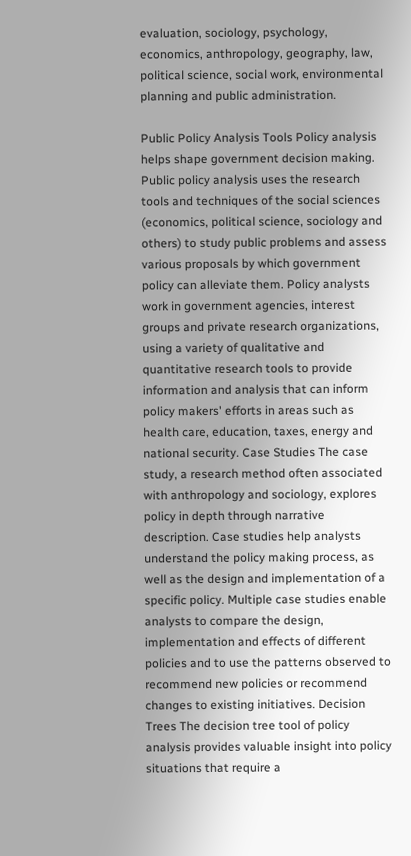evaluation, sociology, psychology, economics, anthropology, geography, law, political science, social work, environmental planning and public administration.

Public Policy Analysis Tools Policy analysis helps shape government decision making. Public policy analysis uses the research tools and techniques of the social sciences (economics, political science, sociology and others) to study public problems and assess various proposals by which government policy can alleviate them. Policy analysts work in government agencies, interest groups and private research organizations, using a variety of qualitative and quantitative research tools to provide information and analysis that can inform policy makers' efforts in areas such as health care, education, taxes, energy and national security. Case Studies The case study, a research method often associated with anthropology and sociology, explores policy in depth through narrative description. Case studies help analysts understand the policy making process, as well as the design and implementation of a specific policy. Multiple case studies enable analysts to compare the design, implementation and effects of different policies and to use the patterns observed to recommend new policies or recommend changes to existing initiatives. Decision Trees The decision tree tool of policy analysis provides valuable insight into policy situations that require a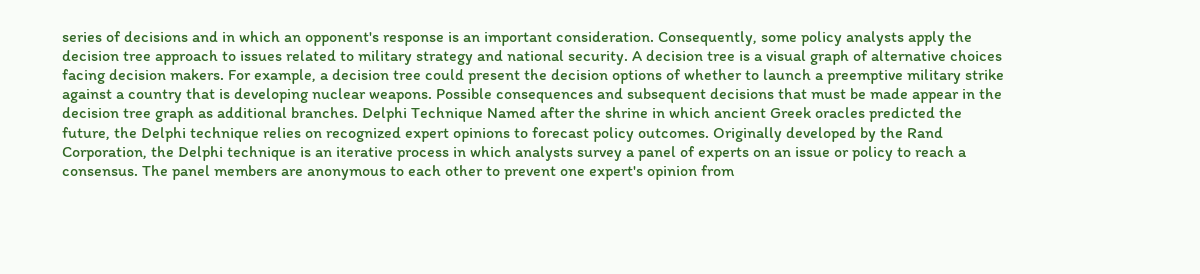series of decisions and in which an opponent's response is an important consideration. Consequently, some policy analysts apply the decision tree approach to issues related to military strategy and national security. A decision tree is a visual graph of alternative choices facing decision makers. For example, a decision tree could present the decision options of whether to launch a preemptive military strike against a country that is developing nuclear weapons. Possible consequences and subsequent decisions that must be made appear in the decision tree graph as additional branches. Delphi Technique Named after the shrine in which ancient Greek oracles predicted the future, the Delphi technique relies on recognized expert opinions to forecast policy outcomes. Originally developed by the Rand Corporation, the Delphi technique is an iterative process in which analysts survey a panel of experts on an issue or policy to reach a consensus. The panel members are anonymous to each other to prevent one expert's opinion from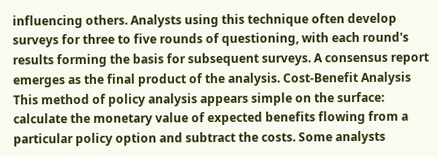influencing others. Analysts using this technique often develop surveys for three to five rounds of questioning, with each round's results forming the basis for subsequent surveys. A consensus report emerges as the final product of the analysis. Cost-Benefit Analysis This method of policy analysis appears simple on the surface: calculate the monetary value of expected benefits flowing from a particular policy option and subtract the costs. Some analysts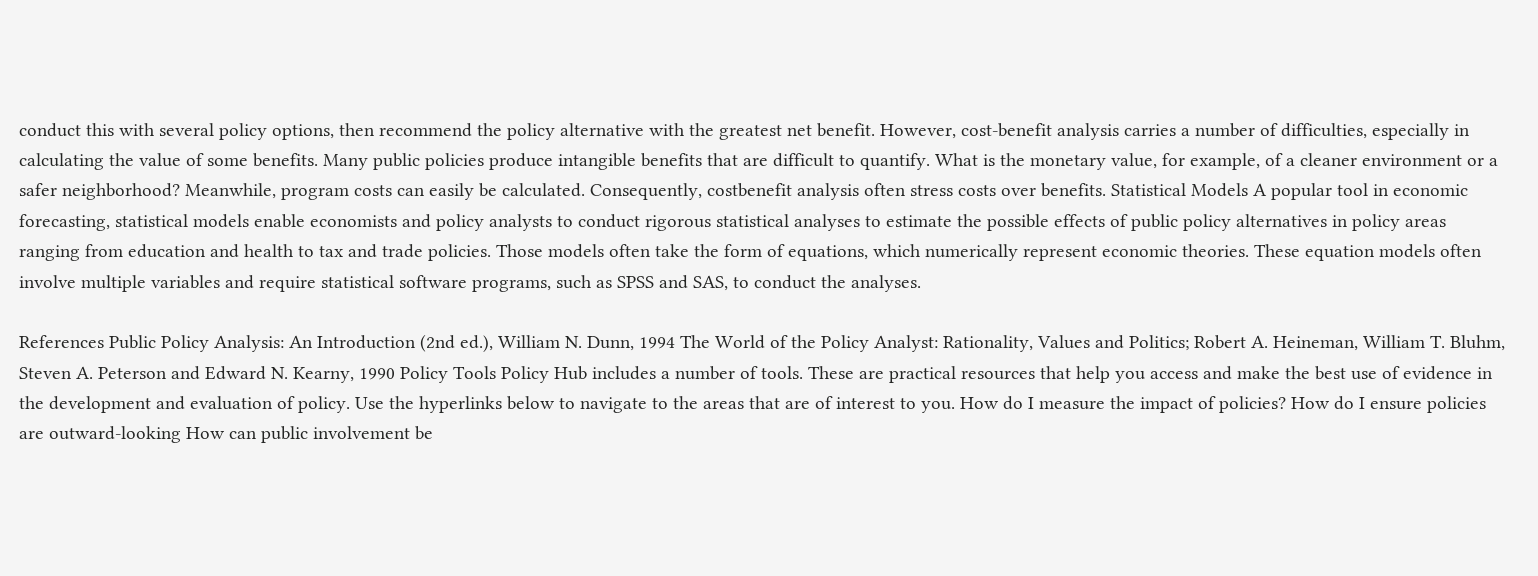conduct this with several policy options, then recommend the policy alternative with the greatest net benefit. However, cost-benefit analysis carries a number of difficulties, especially in calculating the value of some benefits. Many public policies produce intangible benefits that are difficult to quantify. What is the monetary value, for example, of a cleaner environment or a safer neighborhood? Meanwhile, program costs can easily be calculated. Consequently, costbenefit analysis often stress costs over benefits. Statistical Models A popular tool in economic forecasting, statistical models enable economists and policy analysts to conduct rigorous statistical analyses to estimate the possible effects of public policy alternatives in policy areas ranging from education and health to tax and trade policies. Those models often take the form of equations, which numerically represent economic theories. These equation models often involve multiple variables and require statistical software programs, such as SPSS and SAS, to conduct the analyses.

References Public Policy Analysis: An Introduction (2nd ed.), William N. Dunn, 1994 The World of the Policy Analyst: Rationality, Values and Politics; Robert A. Heineman, William T. Bluhm, Steven A. Peterson and Edward N. Kearny, 1990 Policy Tools Policy Hub includes a number of tools. These are practical resources that help you access and make the best use of evidence in the development and evaluation of policy. Use the hyperlinks below to navigate to the areas that are of interest to you. How do I measure the impact of policies? How do I ensure policies are outward-looking How can public involvement be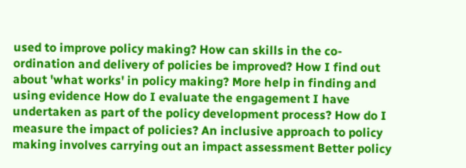used to improve policy making? How can skills in the co-ordination and delivery of policies be improved? How I find out about 'what works' in policy making? More help in finding and using evidence How do I evaluate the engagement I have undertaken as part of the policy development process? How do I measure the impact of policies? An inclusive approach to policy making involves carrying out an impact assessment Better policy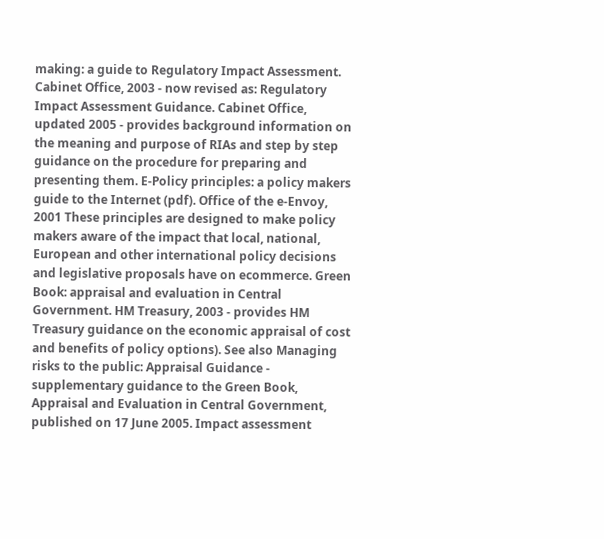making: a guide to Regulatory Impact Assessment. Cabinet Office, 2003 - now revised as: Regulatory Impact Assessment Guidance. Cabinet Office, updated 2005 - provides background information on the meaning and purpose of RIAs and step by step guidance on the procedure for preparing and presenting them. E-Policy principles: a policy makers guide to the Internet (pdf). Office of the e-Envoy, 2001 These principles are designed to make policy makers aware of the impact that local, national, European and other international policy decisions and legislative proposals have on ecommerce. Green Book: appraisal and evaluation in Central Government. HM Treasury, 2003 - provides HM Treasury guidance on the economic appraisal of cost and benefits of policy options). See also Managing risks to the public: Appraisal Guidance - supplementary guidance to the Green Book, Appraisal and Evaluation in Central Government, published on 17 June 2005. Impact assessment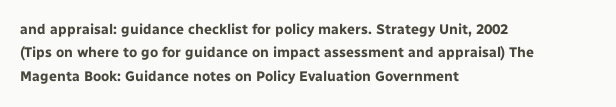and appraisal: guidance checklist for policy makers. Strategy Unit, 2002 (Tips on where to go for guidance on impact assessment and appraisal) The Magenta Book: Guidance notes on Policy Evaluation Government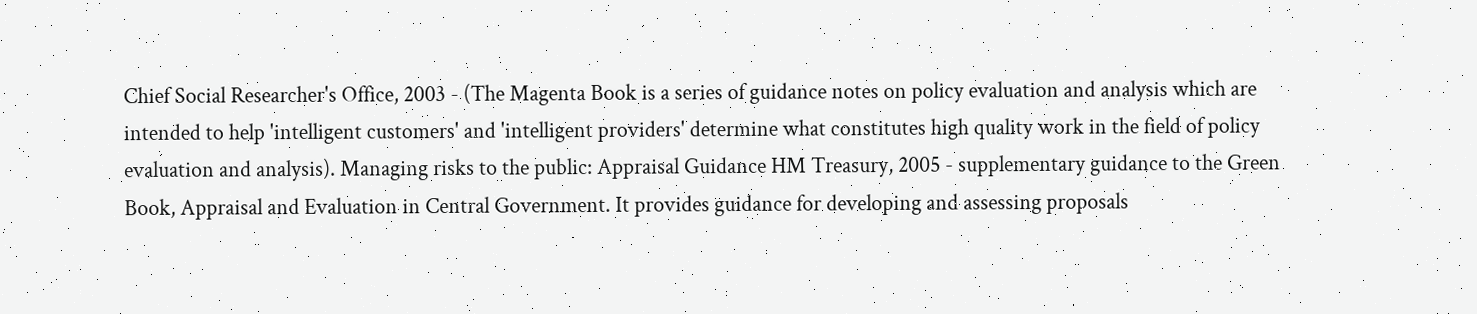Chief Social Researcher's Office, 2003 - (The Magenta Book is a series of guidance notes on policy evaluation and analysis which are intended to help 'intelligent customers' and 'intelligent providers' determine what constitutes high quality work in the field of policy evaluation and analysis). Managing risks to the public: Appraisal Guidance HM Treasury, 2005 - supplementary guidance to the Green Book, Appraisal and Evaluation in Central Government. It provides guidance for developing and assessing proposals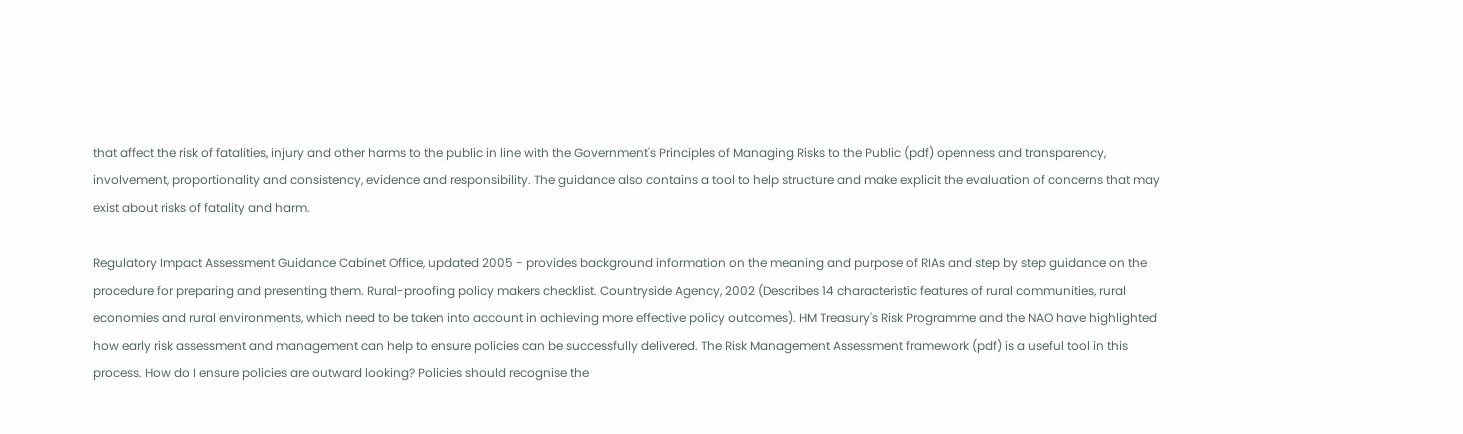that affect the risk of fatalities, injury and other harms to the public in line with the Government's Principles of Managing Risks to the Public (pdf) openness and transparency, involvement, proportionality and consistency, evidence and responsibility. The guidance also contains a tool to help structure and make explicit the evaluation of concerns that may exist about risks of fatality and harm.

Regulatory Impact Assessment Guidance Cabinet Office, updated 2005 - provides background information on the meaning and purpose of RIAs and step by step guidance on the procedure for preparing and presenting them. Rural-proofing policy makers checklist. Countryside Agency, 2002 (Describes 14 characteristic features of rural communities, rural economies and rural environments, which need to be taken into account in achieving more effective policy outcomes). HM Treasury's Risk Programme and the NAO have highlighted how early risk assessment and management can help to ensure policies can be successfully delivered. The Risk Management Assessment framework (pdf) is a useful tool in this process. How do I ensure policies are outward looking? Policies should recognise the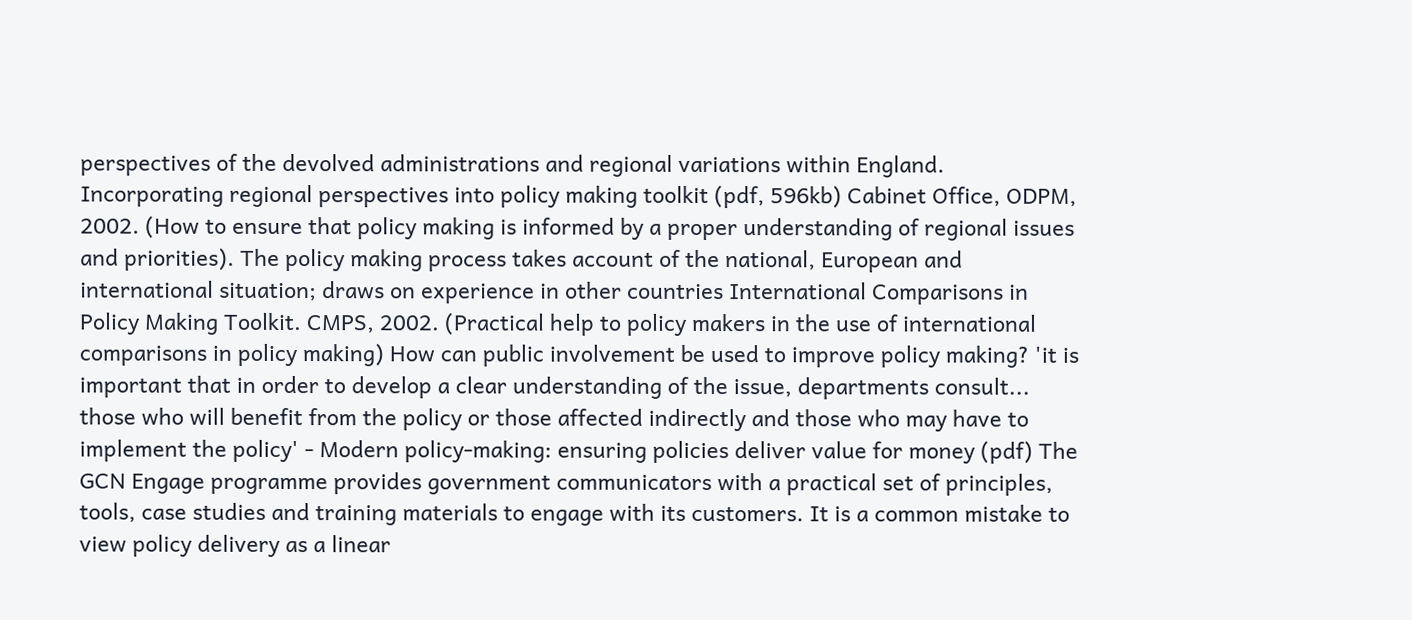perspectives of the devolved administrations and regional variations within England. Incorporating regional perspectives into policy making toolkit (pdf, 596kb) Cabinet Office, ODPM, 2002. (How to ensure that policy making is informed by a proper understanding of regional issues and priorities). The policy making process takes account of the national, European and international situation; draws on experience in other countries International Comparisons in Policy Making Toolkit. CMPS, 2002. (Practical help to policy makers in the use of international comparisons in policy making) How can public involvement be used to improve policy making? 'it is important that in order to develop a clear understanding of the issue, departments consult... those who will benefit from the policy or those affected indirectly and those who may have to implement the policy' - Modern policy-making: ensuring policies deliver value for money (pdf) The GCN Engage programme provides government communicators with a practical set of principles, tools, case studies and training materials to engage with its customers. It is a common mistake to view policy delivery as a linear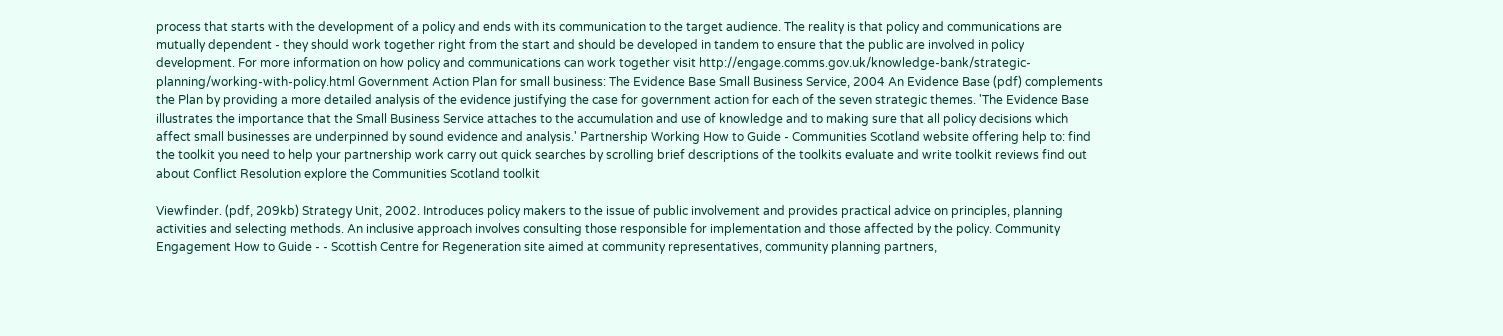process that starts with the development of a policy and ends with its communication to the target audience. The reality is that policy and communications are mutually dependent - they should work together right from the start and should be developed in tandem to ensure that the public are involved in policy development. For more information on how policy and communications can work together visit http://engage.comms.gov.uk/knowledge-bank/strategic-planning/working-with-policy.html Government Action Plan for small business: The Evidence Base Small Business Service, 2004 An Evidence Base (pdf) complements the Plan by providing a more detailed analysis of the evidence justifying the case for government action for each of the seven strategic themes. 'The Evidence Base illustrates the importance that the Small Business Service attaches to the accumulation and use of knowledge and to making sure that all policy decisions which affect small businesses are underpinned by sound evidence and analysis.' Partnership Working How to Guide - Communities Scotland website offering help to: find the toolkit you need to help your partnership work carry out quick searches by scrolling brief descriptions of the toolkits evaluate and write toolkit reviews find out about Conflict Resolution explore the Communities Scotland toolkit

Viewfinder. (pdf, 209kb) Strategy Unit, 2002. Introduces policy makers to the issue of public involvement and provides practical advice on principles, planning activities and selecting methods. An inclusive approach involves consulting those responsible for implementation and those affected by the policy. Community Engagement How to Guide - - Scottish Centre for Regeneration site aimed at community representatives, community planning partners,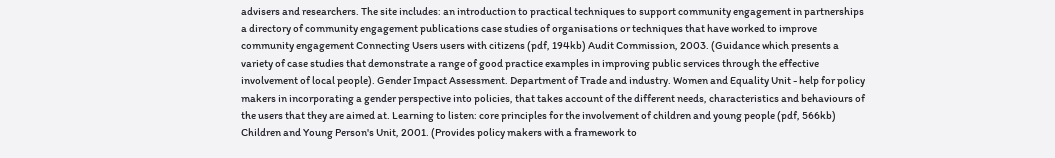advisers and researchers. The site includes: an introduction to practical techniques to support community engagement in partnerships a directory of community engagement publications case studies of organisations or techniques that have worked to improve community engagement Connecting Users users with citizens (pdf, 194kb) Audit Commission, 2003. (Guidance which presents a variety of case studies that demonstrate a range of good practice examples in improving public services through the effective involvement of local people). Gender Impact Assessment. Department of Trade and industry. Women and Equality Unit - help for policy makers in incorporating a gender perspective into policies, that takes account of the different needs, characteristics and behaviours of the users that they are aimed at. Learning to listen: core principles for the involvement of children and young people (pdf, 566kb) Children and Young Person's Unit, 2001. (Provides policy makers with a framework to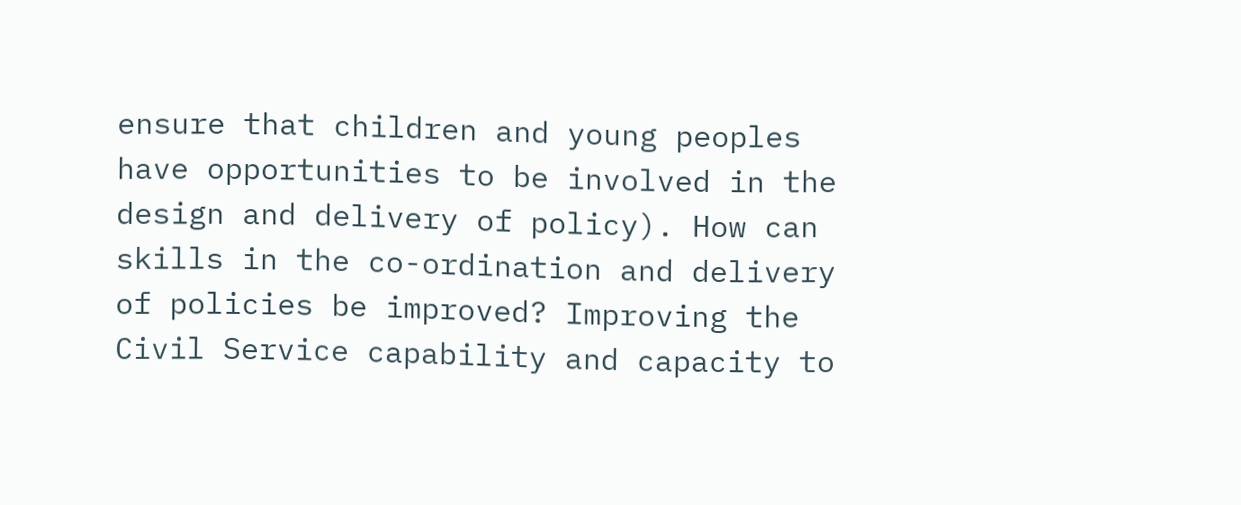ensure that children and young peoples have opportunities to be involved in the design and delivery of policy). How can skills in the co-ordination and delivery of policies be improved? Improving the Civil Service capability and capacity to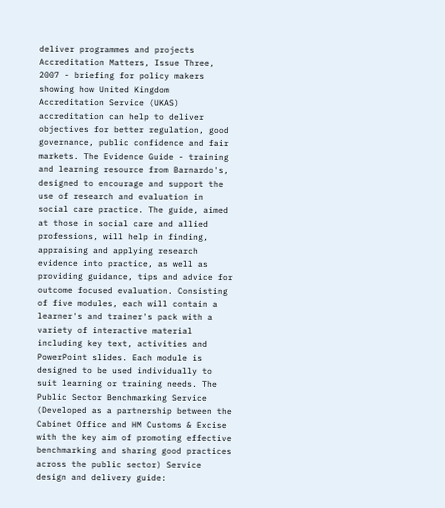deliver programmes and projects Accreditation Matters, Issue Three, 2007 - briefing for policy makers showing how United Kingdom Accreditation Service (UKAS) accreditation can help to deliver objectives for better regulation, good governance, public confidence and fair markets. The Evidence Guide - training and learning resource from Barnardo's, designed to encourage and support the use of research and evaluation in social care practice. The guide, aimed at those in social care and allied professions, will help in finding, appraising and applying research evidence into practice, as well as providing guidance, tips and advice for outcome focused evaluation. Consisting of five modules, each will contain a learner's and trainer's pack with a variety of interactive material including key text, activities and PowerPoint slides. Each module is designed to be used individually to suit learning or training needs. The Public Sector Benchmarking Service (Developed as a partnership between the Cabinet Office and HM Customs & Excise with the key aim of promoting effective benchmarking and sharing good practices across the public sector) Service design and delivery guide: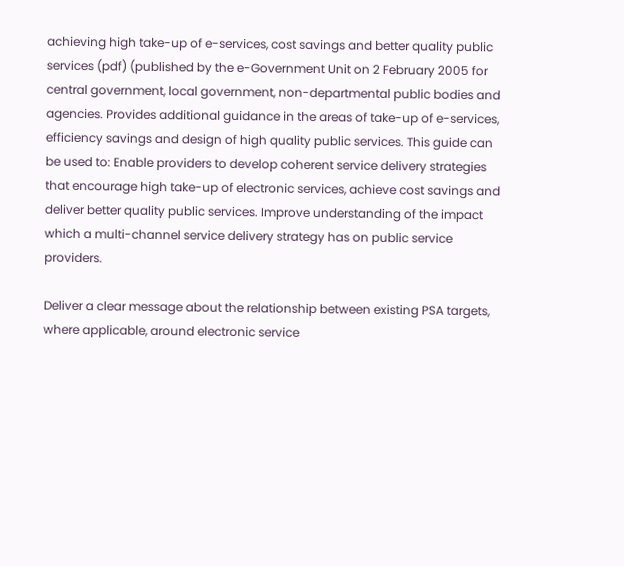achieving high take-up of e-services, cost savings and better quality public services (pdf) (published by the e-Government Unit on 2 February 2005 for central government, local government, non-departmental public bodies and agencies. Provides additional guidance in the areas of take-up of e-services, efficiency savings and design of high quality public services. This guide can be used to: Enable providers to develop coherent service delivery strategies that encourage high take-up of electronic services, achieve cost savings and deliver better quality public services. Improve understanding of the impact which a multi-channel service delivery strategy has on public service providers.

Deliver a clear message about the relationship between existing PSA targets, where applicable, around electronic service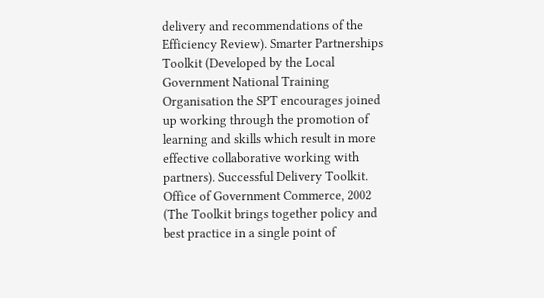delivery and recommendations of the Efficiency Review). Smarter Partnerships Toolkit (Developed by the Local Government National Training Organisation the SPT encourages joined up working through the promotion of learning and skills which result in more effective collaborative working with partners). Successful Delivery Toolkit. Office of Government Commerce, 2002 (The Toolkit brings together policy and best practice in a single point of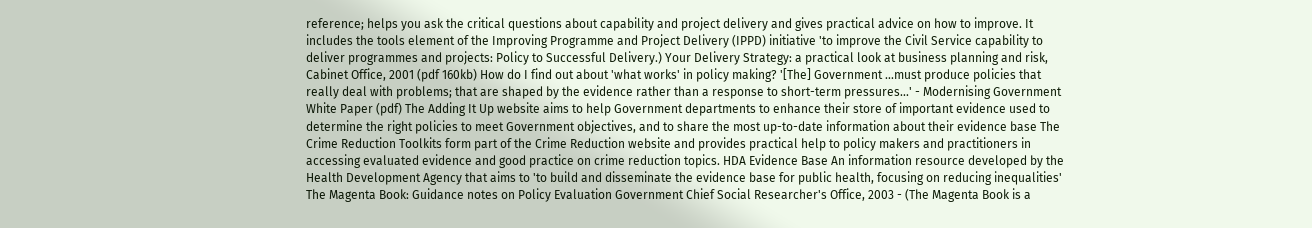reference; helps you ask the critical questions about capability and project delivery and gives practical advice on how to improve. It includes the tools element of the Improving Programme and Project Delivery (IPPD) initiative 'to improve the Civil Service capability to deliver programmes and projects: Policy to Successful Delivery.) Your Delivery Strategy: a practical look at business planning and risk, Cabinet Office, 2001 (pdf 160kb) How do I find out about 'what works' in policy making? '[The] Government ...must produce policies that really deal with problems; that are shaped by the evidence rather than a response to short-term pressures...' - Modernising Government White Paper (pdf) The Adding It Up website aims to help Government departments to enhance their store of important evidence used to determine the right policies to meet Government objectives, and to share the most up-to-date information about their evidence base The Crime Reduction Toolkits form part of the Crime Reduction website and provides practical help to policy makers and practitioners in accessing evaluated evidence and good practice on crime reduction topics. HDA Evidence Base An information resource developed by the Health Development Agency that aims to 'to build and disseminate the evidence base for public health, focusing on reducing inequalities' The Magenta Book: Guidance notes on Policy Evaluation Government Chief Social Researcher's Office, 2003 - (The Magenta Book is a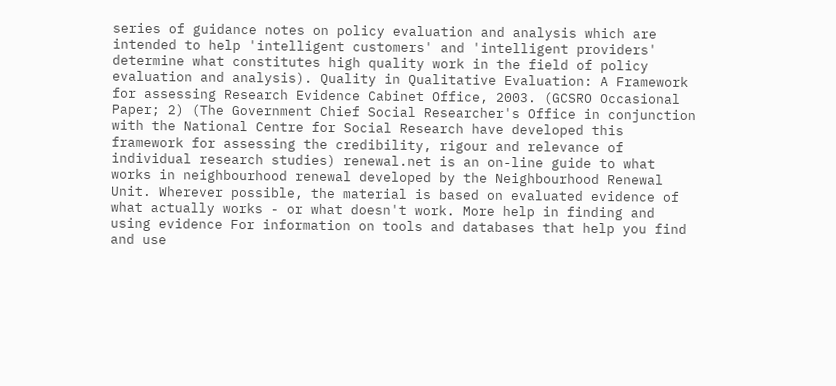series of guidance notes on policy evaluation and analysis which are intended to help 'intelligent customers' and 'intelligent providers' determine what constitutes high quality work in the field of policy evaluation and analysis). Quality in Qualitative Evaluation: A Framework for assessing Research Evidence Cabinet Office, 2003. (GCSRO Occasional Paper; 2) (The Government Chief Social Researcher's Office in conjunction with the National Centre for Social Research have developed this framework for assessing the credibility, rigour and relevance of individual research studies) renewal.net is an on-line guide to what works in neighbourhood renewal developed by the Neighbourhood Renewal Unit. Wherever possible, the material is based on evaluated evidence of what actually works - or what doesn't work. More help in finding and using evidence For information on tools and databases that help you find and use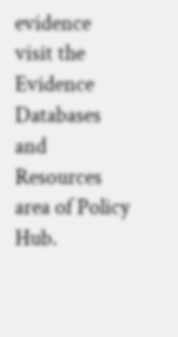evidence visit the Evidence Databases and Resources area of Policy Hub.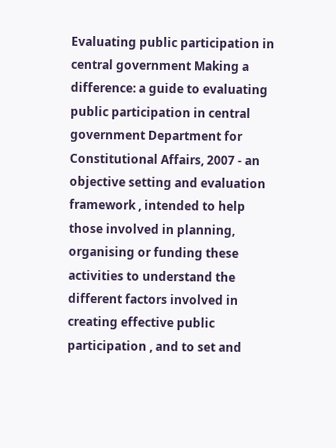Evaluating public participation in central government Making a difference: a guide to evaluating public participation in central government Department for Constitutional Affairs, 2007 - an objective setting and evaluation framework , intended to help those involved in planning, organising or funding these activities to understand the different factors involved in creating effective public participation , and to set and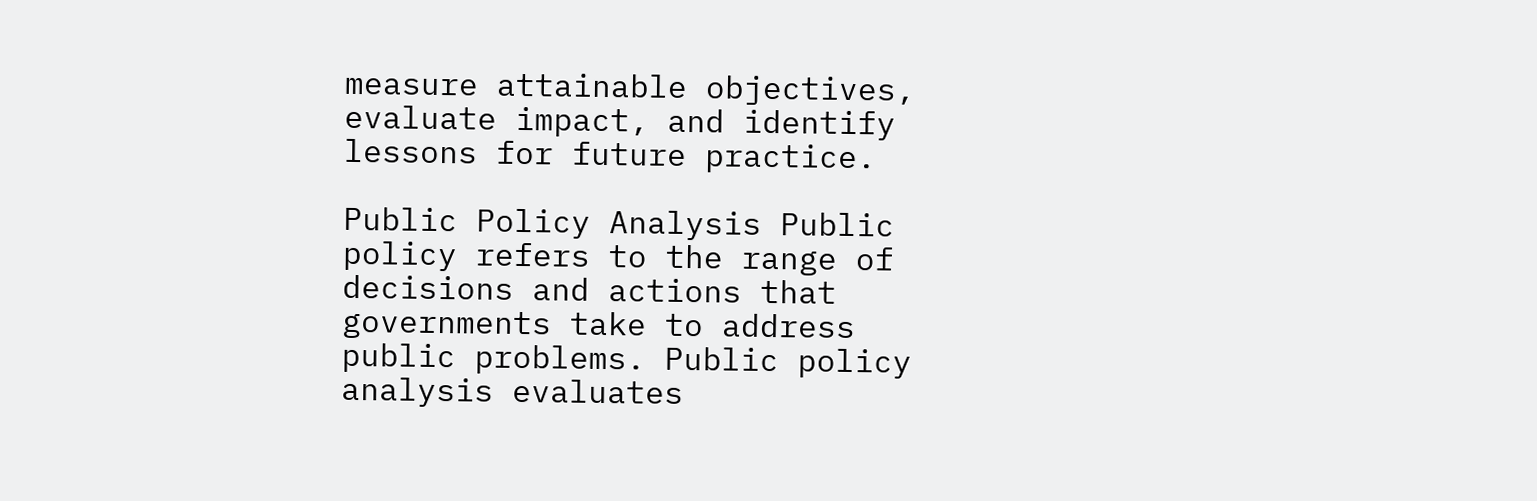measure attainable objectives, evaluate impact, and identify lessons for future practice.

Public Policy Analysis Public policy refers to the range of decisions and actions that governments take to address public problems. Public policy analysis evaluates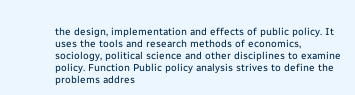the design, implementation and effects of public policy. It uses the tools and research methods of economics, sociology, political science and other disciplines to examine policy. Function Public policy analysis strives to define the problems addres